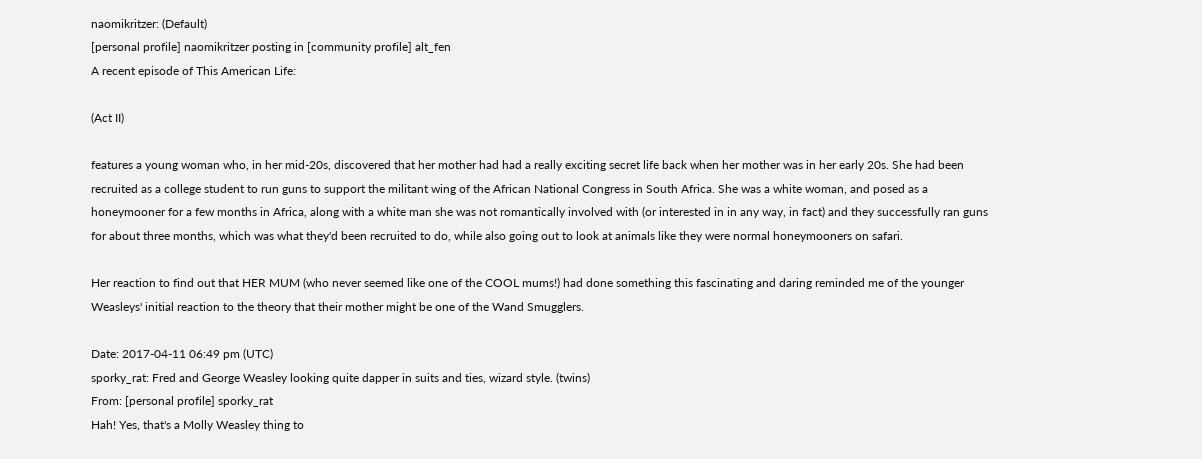naomikritzer: (Default)
[personal profile] naomikritzer posting in [community profile] alt_fen
A recent episode of This American Life:

(Act II)

features a young woman who, in her mid-20s, discovered that her mother had had a really exciting secret life back when her mother was in her early 20s. She had been recruited as a college student to run guns to support the militant wing of the African National Congress in South Africa. She was a white woman, and posed as a honeymooner for a few months in Africa, along with a white man she was not romantically involved with (or interested in in any way, in fact) and they successfully ran guns for about three months, which was what they'd been recruited to do, while also going out to look at animals like they were normal honeymooners on safari.

Her reaction to find out that HER MUM (who never seemed like one of the COOL mums!) had done something this fascinating and daring reminded me of the younger Weasleys' initial reaction to the theory that their mother might be one of the Wand Smugglers.

Date: 2017-04-11 06:49 pm (UTC)
sporky_rat: Fred and George Weasley looking quite dapper in suits and ties, wizard style. (twins)
From: [personal profile] sporky_rat
Hah! Yes, that's a Molly Weasley thing to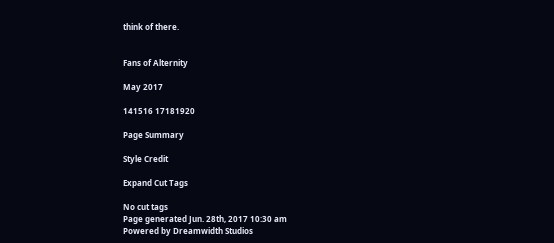think of there.


Fans of Alternity

May 2017

141516 17181920

Page Summary

Style Credit

Expand Cut Tags

No cut tags
Page generated Jun. 28th, 2017 10:30 am
Powered by Dreamwidth Studios